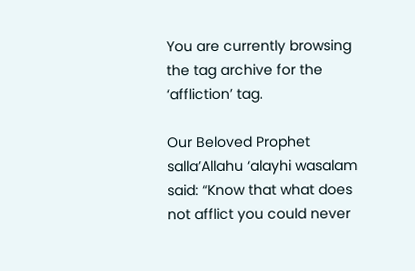You are currently browsing the tag archive for the ‘affliction’ tag.

Our Beloved Prophet salla’Allahu ‘alayhi wasalam said: “Know that what does not afflict you could never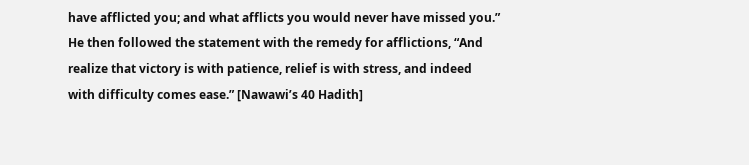have afflicted you; and what afflicts you would never have missed you.” He then followed the statement with the remedy for afflictions, “And realize that victory is with patience, relief is with stress, and indeed with difficulty comes ease.” [Nawawi’s 40 Hadith]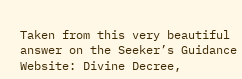Taken from this very beautiful answer on the Seeker’s Guidance Website: Divine Decree,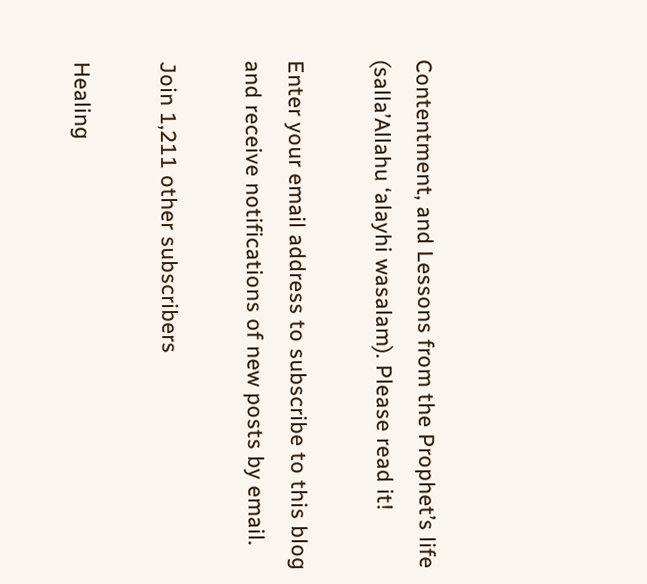Contentment, and Lessons from the Prophet’s life (salla’Allahu ‘alayhi wasalam). Please read it!

Enter your email address to subscribe to this blog and receive notifications of new posts by email.

Join 1,211 other subscribers

Healing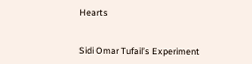Hearts


Sidi Omar Tufail’s Experiment